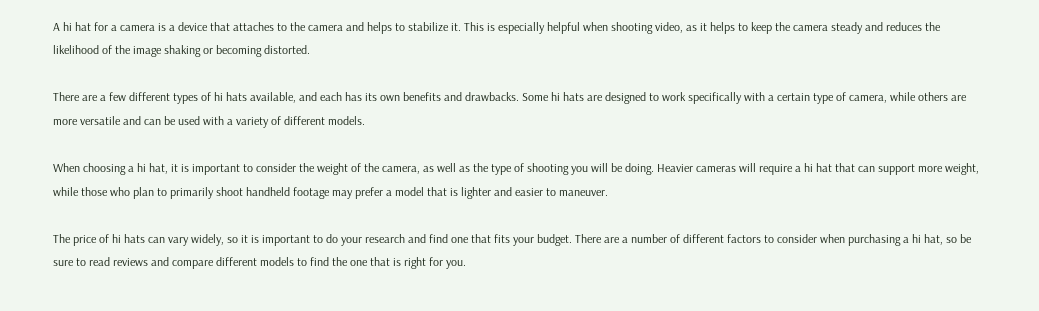A hi hat for a camera is a device that attaches to the camera and helps to stabilize it. This is especially helpful when shooting video, as it helps to keep the camera steady and reduces the likelihood of the image shaking or becoming distorted.

There are a few different types of hi hats available, and each has its own benefits and drawbacks. Some hi hats are designed to work specifically with a certain type of camera, while others are more versatile and can be used with a variety of different models.

When choosing a hi hat, it is important to consider the weight of the camera, as well as the type of shooting you will be doing. Heavier cameras will require a hi hat that can support more weight, while those who plan to primarily shoot handheld footage may prefer a model that is lighter and easier to maneuver.

The price of hi hats can vary widely, so it is important to do your research and find one that fits your budget. There are a number of different factors to consider when purchasing a hi hat, so be sure to read reviews and compare different models to find the one that is right for you.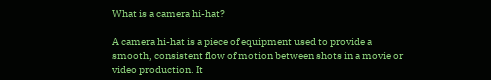What is a camera hi-hat?

A camera hi-hat is a piece of equipment used to provide a smooth, consistent flow of motion between shots in a movie or video production. It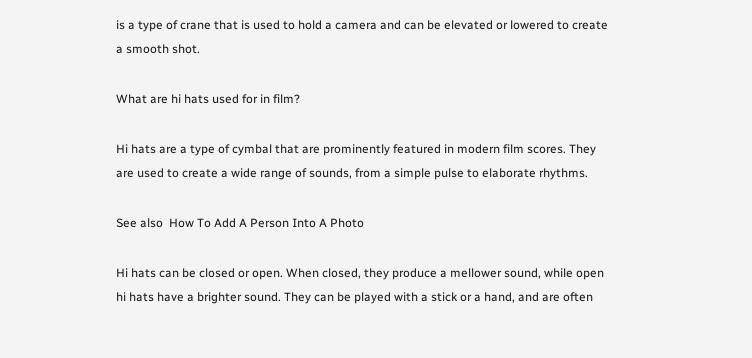is a type of crane that is used to hold a camera and can be elevated or lowered to create a smooth shot.

What are hi hats used for in film?

Hi hats are a type of cymbal that are prominently featured in modern film scores. They are used to create a wide range of sounds, from a simple pulse to elaborate rhythms.

See also  How To Add A Person Into A Photo

Hi hats can be closed or open. When closed, they produce a mellower sound, while open hi hats have a brighter sound. They can be played with a stick or a hand, and are often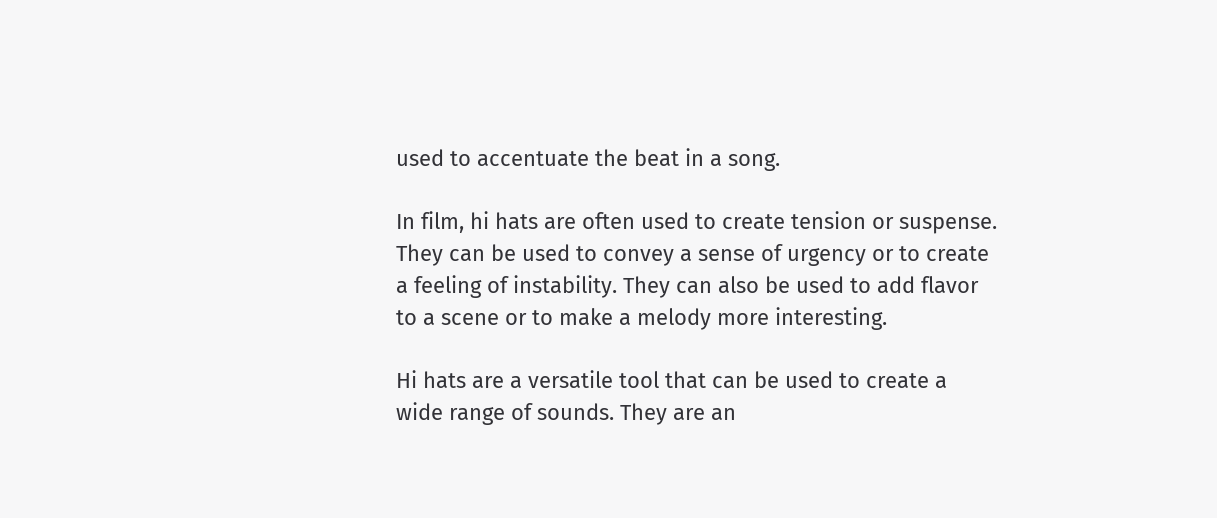used to accentuate the beat in a song.

In film, hi hats are often used to create tension or suspense. They can be used to convey a sense of urgency or to create a feeling of instability. They can also be used to add flavor to a scene or to make a melody more interesting.

Hi hats are a versatile tool that can be used to create a wide range of sounds. They are an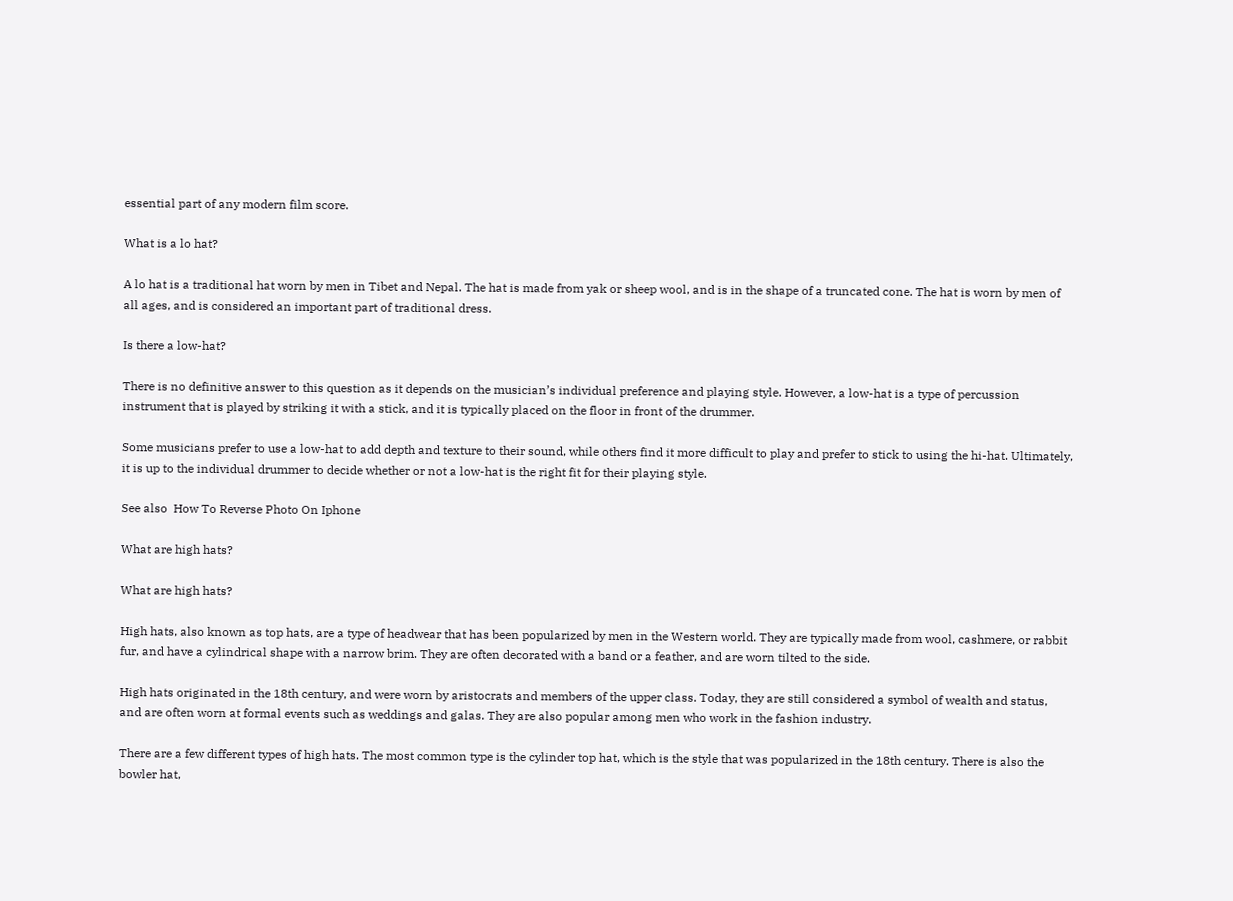essential part of any modern film score.

What is a lo hat?

A lo hat is a traditional hat worn by men in Tibet and Nepal. The hat is made from yak or sheep wool, and is in the shape of a truncated cone. The hat is worn by men of all ages, and is considered an important part of traditional dress.

Is there a low-hat?

There is no definitive answer to this question as it depends on the musician’s individual preference and playing style. However, a low-hat is a type of percussion instrument that is played by striking it with a stick, and it is typically placed on the floor in front of the drummer.

Some musicians prefer to use a low-hat to add depth and texture to their sound, while others find it more difficult to play and prefer to stick to using the hi-hat. Ultimately, it is up to the individual drummer to decide whether or not a low-hat is the right fit for their playing style.

See also  How To Reverse Photo On Iphone

What are high hats?

What are high hats?

High hats, also known as top hats, are a type of headwear that has been popularized by men in the Western world. They are typically made from wool, cashmere, or rabbit fur, and have a cylindrical shape with a narrow brim. They are often decorated with a band or a feather, and are worn tilted to the side.

High hats originated in the 18th century, and were worn by aristocrats and members of the upper class. Today, they are still considered a symbol of wealth and status, and are often worn at formal events such as weddings and galas. They are also popular among men who work in the fashion industry.

There are a few different types of high hats. The most common type is the cylinder top hat, which is the style that was popularized in the 18th century. There is also the bowler hat,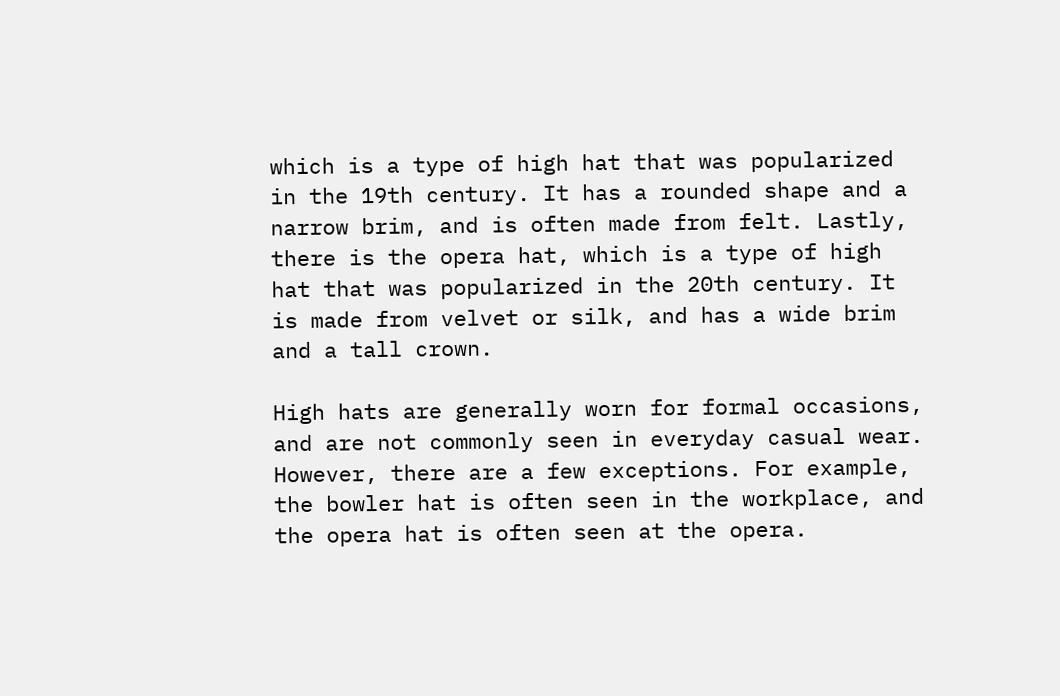which is a type of high hat that was popularized in the 19th century. It has a rounded shape and a narrow brim, and is often made from felt. Lastly, there is the opera hat, which is a type of high hat that was popularized in the 20th century. It is made from velvet or silk, and has a wide brim and a tall crown.

High hats are generally worn for formal occasions, and are not commonly seen in everyday casual wear. However, there are a few exceptions. For example, the bowler hat is often seen in the workplace, and the opera hat is often seen at the opera.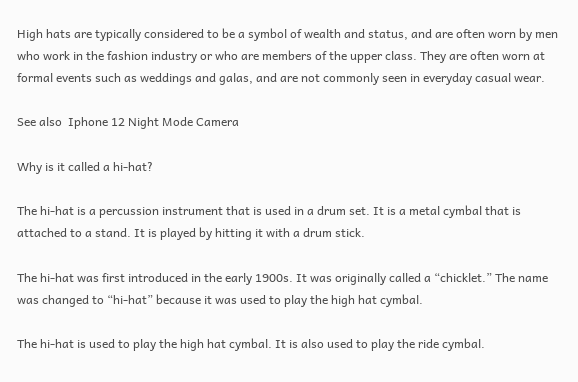High hats are typically considered to be a symbol of wealth and status, and are often worn by men who work in the fashion industry or who are members of the upper class. They are often worn at formal events such as weddings and galas, and are not commonly seen in everyday casual wear.

See also  Iphone 12 Night Mode Camera

Why is it called a hi-hat?

The hi-hat is a percussion instrument that is used in a drum set. It is a metal cymbal that is attached to a stand. It is played by hitting it with a drum stick.

The hi-hat was first introduced in the early 1900s. It was originally called a “chicklet.” The name was changed to “hi-hat” because it was used to play the high hat cymbal.

The hi-hat is used to play the high hat cymbal. It is also used to play the ride cymbal.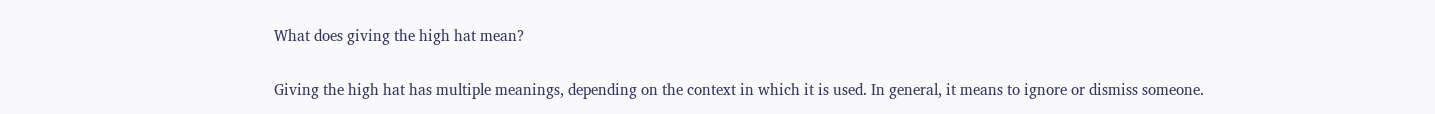What does giving the high hat mean?

Giving the high hat has multiple meanings, depending on the context in which it is used. In general, it means to ignore or dismiss someone.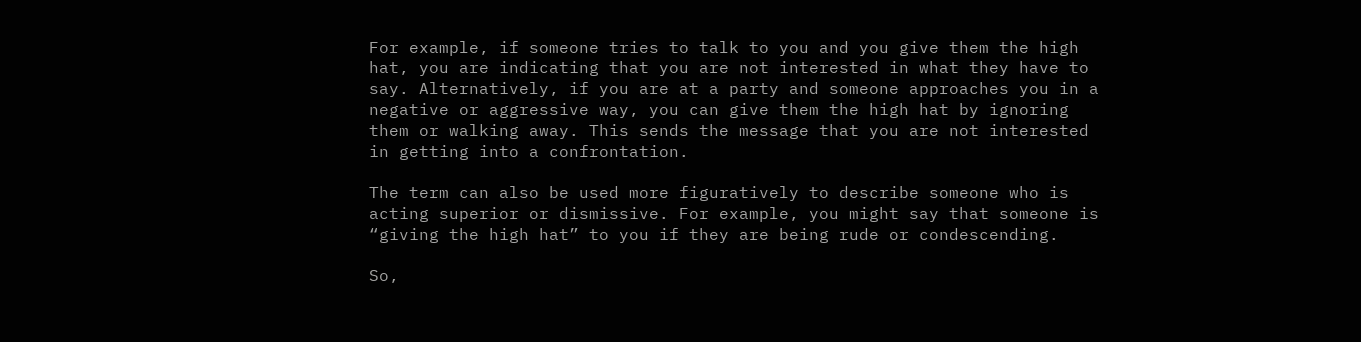For example, if someone tries to talk to you and you give them the high hat, you are indicating that you are not interested in what they have to say. Alternatively, if you are at a party and someone approaches you in a negative or aggressive way, you can give them the high hat by ignoring them or walking away. This sends the message that you are not interested in getting into a confrontation.

The term can also be used more figuratively to describe someone who is acting superior or dismissive. For example, you might say that someone is “giving the high hat” to you if they are being rude or condescending.

So,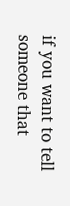if you want to tell someone that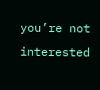you’re not interested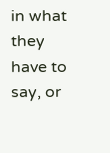in what they have to say, or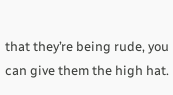that they’re being rude, you can give them the high hat.